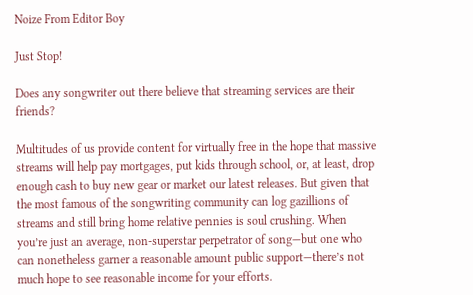Noize From Editor Boy

Just Stop!

Does any songwriter out there believe that streaming services are their friends?

Multitudes of us provide content for virtually free in the hope that massive streams will help pay mortgages, put kids through school, or, at least, drop enough cash to buy new gear or market our latest releases. But given that the most famous of the songwriting community can log gazillions of streams and still bring home relative pennies is soul crushing. When you’re just an average, non-superstar perpetrator of song—but one who can nonetheless garner a reasonable amount public support—there’s not much hope to see reasonable income for your efforts.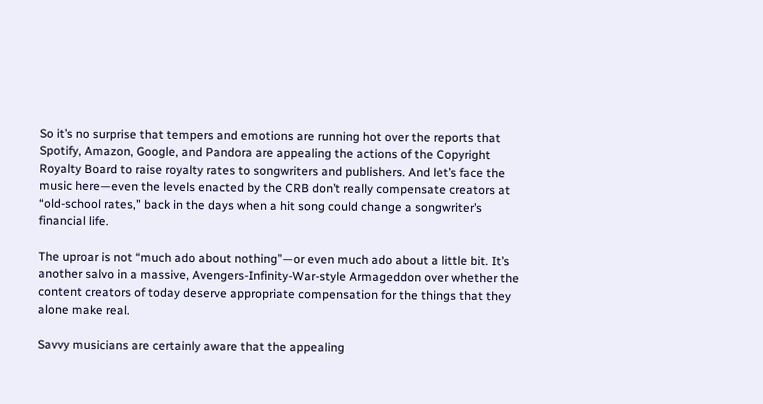So it’s no surprise that tempers and emotions are running hot over the reports that Spotify, Amazon, Google, and Pandora are appealing the actions of the Copyright Royalty Board to raise royalty rates to songwriters and publishers. And let’s face the music here—even the levels enacted by the CRB don’t really compensate creators at “old-school rates,” back in the days when a hit song could change a songwriter’s financial life.

The uproar is not “much ado about nothing”—or even much ado about a little bit. It’s another salvo in a massive, Avengers-Infinity-War-style Armageddon over whether the content creators of today deserve appropriate compensation for the things that they alone make real.

Savvy musicians are certainly aware that the appealing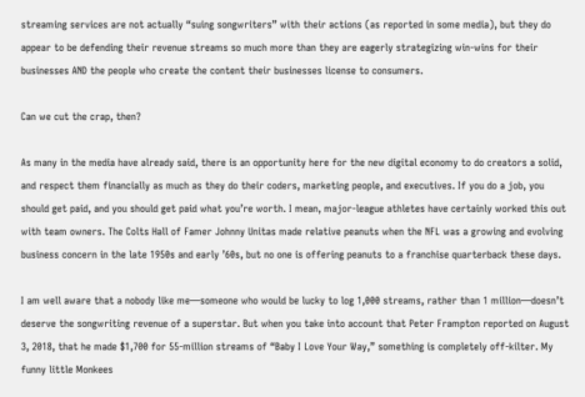streaming services are not actually “suing songwriters” with their actions (as reported in some media), but they do appear to be defending their revenue streams so much more than they are eagerly strategizing win-wins for their businesses AND the people who create the content their businesses license to consumers.

Can we cut the crap, then?

As many in the media have already said, there is an opportunity here for the new digital economy to do creators a solid, and respect them financially as much as they do their coders, marketing people, and executives. If you do a job, you should get paid, and you should get paid what you’re worth. I mean, major-league athletes have certainly worked this out with team owners. The Colts Hall of Famer Johnny Unitas made relative peanuts when the NFL was a growing and evolving business concern in the late 1950s and early ’60s, but no one is offering peanuts to a franchise quarterback these days.

I am well aware that a nobody like me—someone who would be lucky to log 1,000 streams, rather than 1 million—doesn’t deserve the songwriting revenue of a superstar. But when you take into account that Peter Frampton reported on August 3, 2018, that he made $1,700 for 55-million streams of “Baby I Love Your Way,” something is completely off-kilter. My funny little Monkees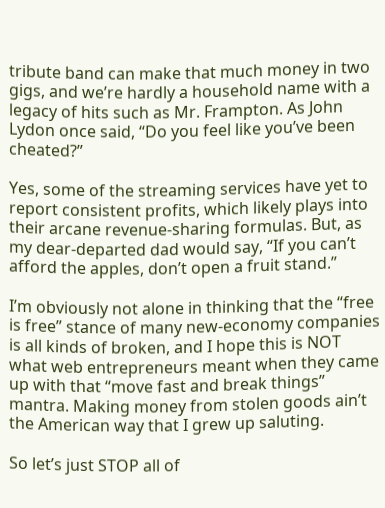tribute band can make that much money in two gigs, and we’re hardly a household name with a legacy of hits such as Mr. Frampton. As John Lydon once said, “Do you feel like you’ve been cheated?”

Yes, some of the streaming services have yet to report consistent profits, which likely plays into their arcane revenue-sharing formulas. But, as my dear-departed dad would say, “If you can’t afford the apples, don’t open a fruit stand.”

I’m obviously not alone in thinking that the “free is free” stance of many new-economy companies is all kinds of broken, and I hope this is NOT what web entrepreneurs meant when they came up with that “move fast and break things” mantra. Making money from stolen goods ain’t the American way that I grew up saluting.

So let’s just STOP all of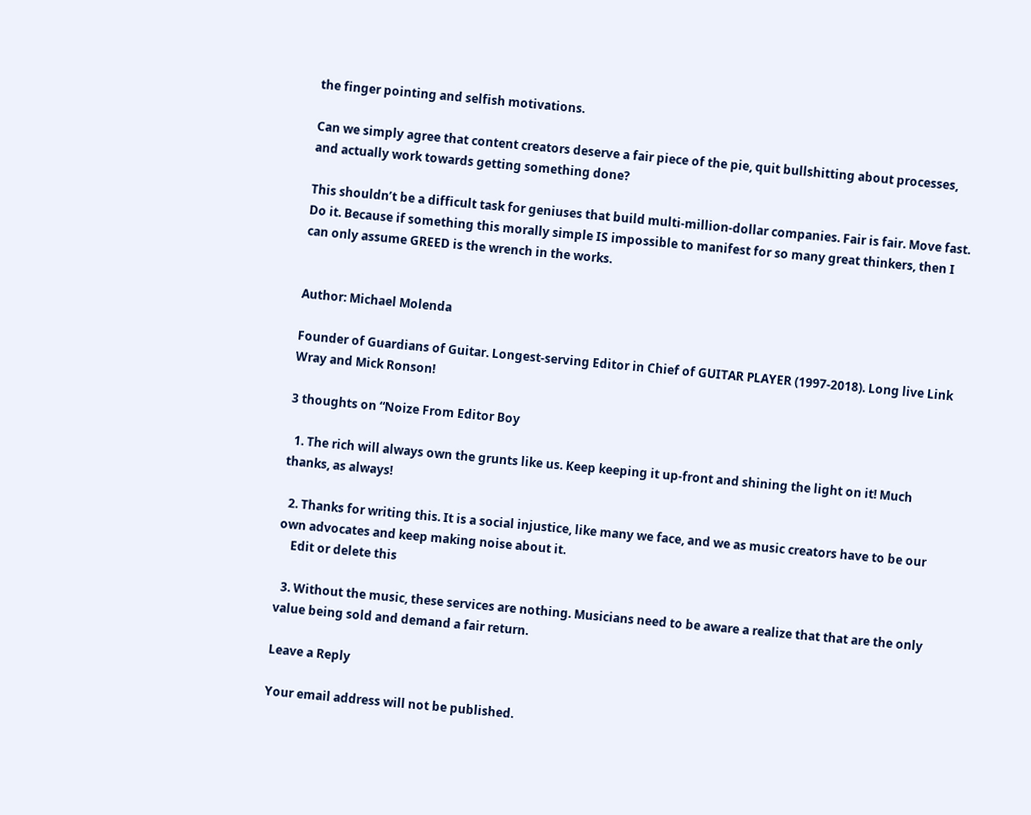the finger pointing and selfish motivations.

Can we simply agree that content creators deserve a fair piece of the pie, quit bullshitting about processes, and actually work towards getting something done?

This shouldn’t be a difficult task for geniuses that build multi-million-dollar companies. Fair is fair. Move fast. Do it. Because if something this morally simple IS impossible to manifest for so many great thinkers, then I can only assume GREED is the wrench in the works.


Author: Michael Molenda

Founder of Guardians of Guitar. Longest-serving Editor in Chief of GUITAR PLAYER (1997-2018). Long live Link Wray and Mick Ronson!

3 thoughts on “Noize From Editor Boy

  1. The rich will always own the grunts like us. Keep keeping it up-front and shining the light on it! Much thanks, as always!

  2. Thanks for writing this. It is a social injustice, like many we face, and we as music creators have to be our own advocates and keep making noise about it.
    Edit or delete this

  3. Without the music, these services are nothing. Musicians need to be aware a realize that that are the only value being sold and demand a fair return.

Leave a Reply

Your email address will not be published.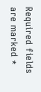Required fields are marked *